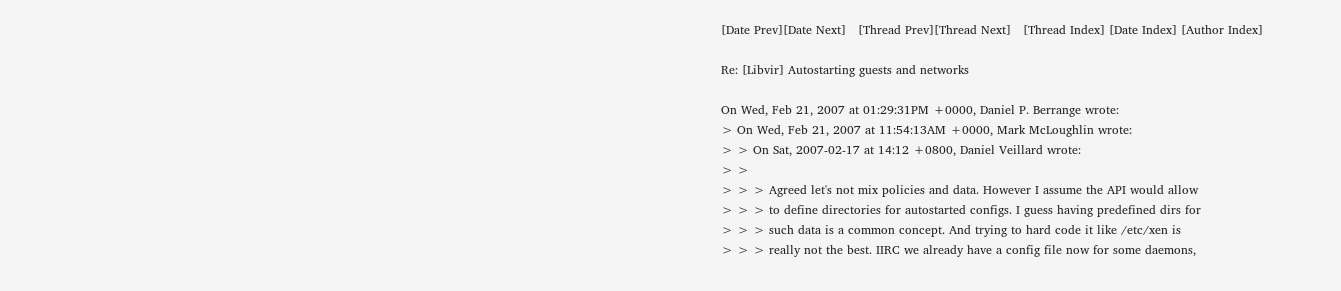[Date Prev][Date Next]   [Thread Prev][Thread Next]   [Thread Index] [Date Index] [Author Index]

Re: [Libvir] Autostarting guests and networks

On Wed, Feb 21, 2007 at 01:29:31PM +0000, Daniel P. Berrange wrote:
> On Wed, Feb 21, 2007 at 11:54:13AM +0000, Mark McLoughlin wrote:
> > On Sat, 2007-02-17 at 14:12 +0800, Daniel Veillard wrote:
> >
> > > Agreed let's not mix policies and data. However I assume the API would allow
> > > to define directories for autostarted configs. I guess having predefined dirs for
> > > such data is a common concept. And trying to hard code it like /etc/xen is
> > > really not the best. IIRC we already have a config file now for some daemons,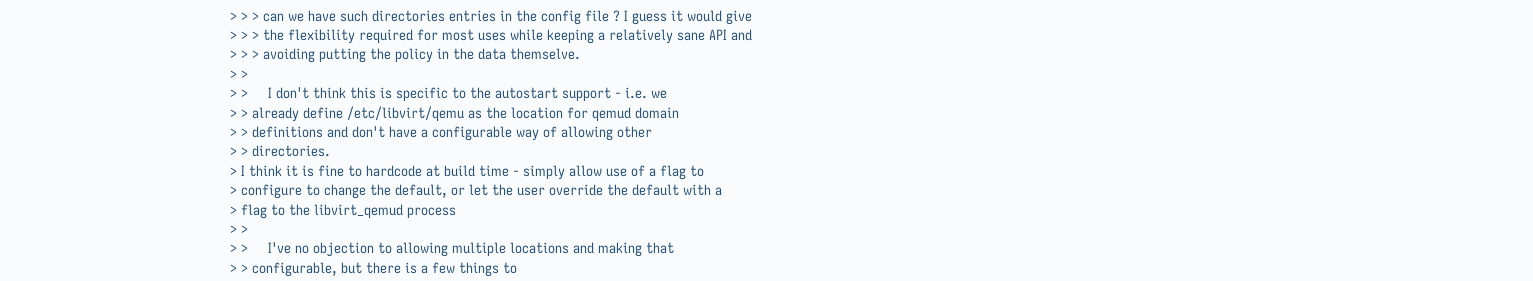> > > can we have such directories entries in the config file ? I guess it would give
> > > the flexibility required for most uses while keeping a relatively sane API and
> > > avoiding putting the policy in the data themselve.
> >
> >     I don't think this is specific to the autostart support - i.e. we
> > already define /etc/libvirt/qemu as the location for qemud domain
> > definitions and don't have a configurable way of allowing other
> > directories.
> I think it is fine to hardcode at build time - simply allow use of a flag to
> configure to change the default, or let the user override the default with a
> flag to the libvirt_qemud process
> >
> >     I've no objection to allowing multiple locations and making that
> > configurable, but there is a few things to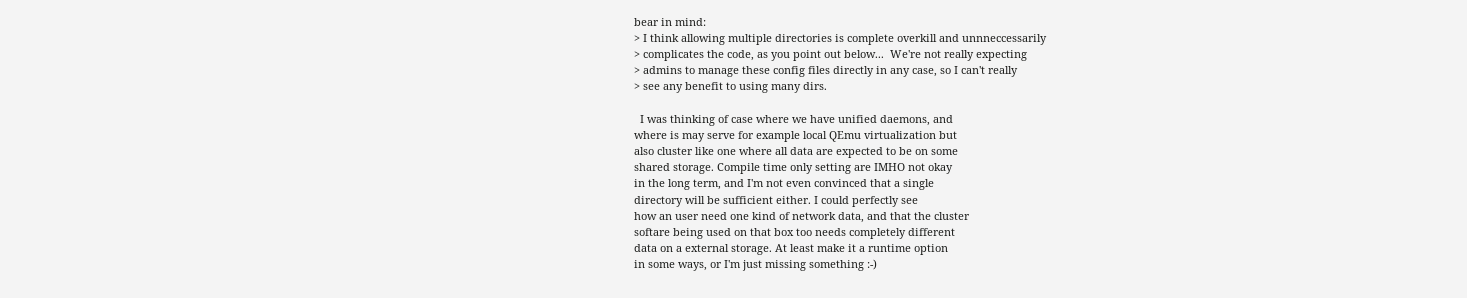bear in mind:
> I think allowing multiple directories is complete overkill and unnneccessarily
> complicates the code, as you point out below...  We're not really expecting
> admins to manage these config files directly in any case, so I can't really
> see any benefit to using many dirs.

  I was thinking of case where we have unified daemons, and
where is may serve for example local QEmu virtualization but
also cluster like one where all data are expected to be on some
shared storage. Compile time only setting are IMHO not okay
in the long term, and I'm not even convinced that a single
directory will be sufficient either. I could perfectly see
how an user need one kind of network data, and that the cluster
softare being used on that box too needs completely different
data on a external storage. At least make it a runtime option
in some ways, or I'm just missing something :-)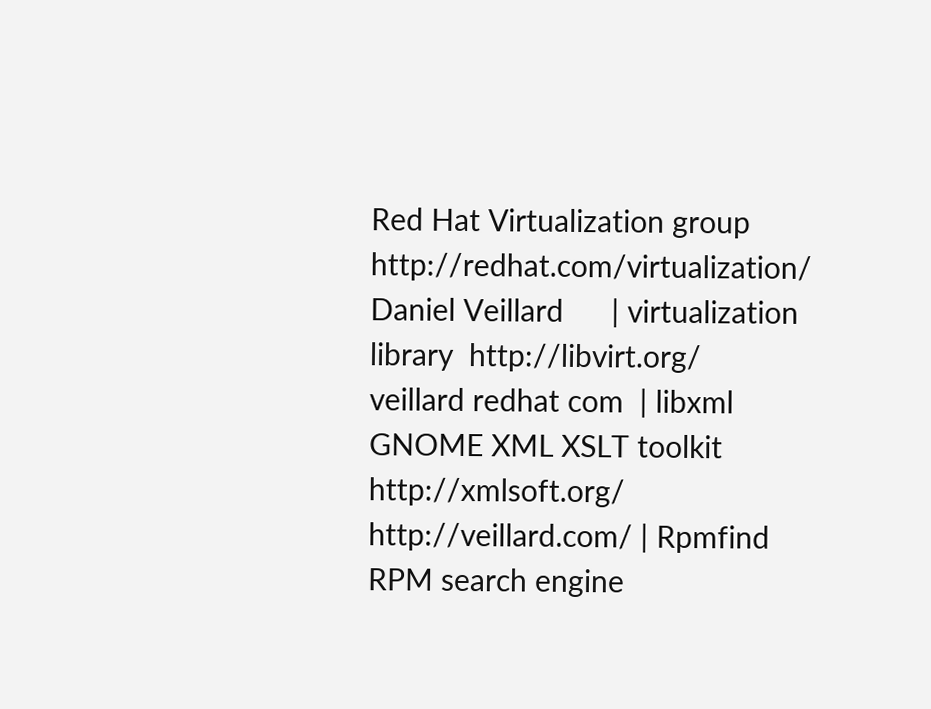Red Hat Virtualization group http://redhat.com/virtualization/
Daniel Veillard      | virtualization library  http://libvirt.org/
veillard redhat com  | libxml GNOME XML XSLT toolkit  http://xmlsoft.org/
http://veillard.com/ | Rpmfind RPM search engine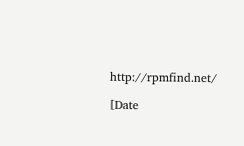http://rpmfind.net/

[Date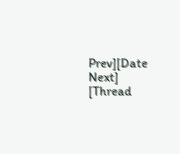Prev][Date Next]   [Thread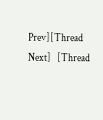Prev][Thread Next]   [Thread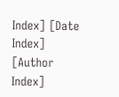Index] [Date Index] [Author Index]